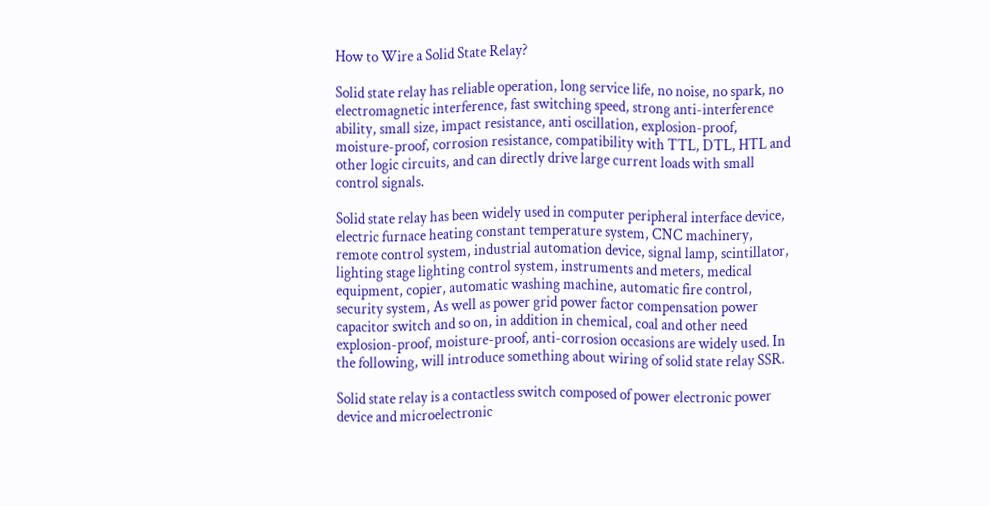How to Wire a Solid State Relay?

Solid state relay has reliable operation, long service life, no noise, no spark, no electromagnetic interference, fast switching speed, strong anti-interference ability, small size, impact resistance, anti oscillation, explosion-proof, moisture-proof, corrosion resistance, compatibility with TTL, DTL, HTL and other logic circuits, and can directly drive large current loads with small control signals.

Solid state relay has been widely used in computer peripheral interface device, electric furnace heating constant temperature system, CNC machinery, remote control system, industrial automation device, signal lamp, scintillator, lighting stage lighting control system, instruments and meters, medical equipment, copier, automatic washing machine, automatic fire control, security system, As well as power grid power factor compensation power capacitor switch and so on, in addition in chemical, coal and other need explosion-proof, moisture-proof, anti-corrosion occasions are widely used. In the following, will introduce something about wiring of solid state relay SSR.

Solid state relay is a contactless switch composed of power electronic power device and microelectronic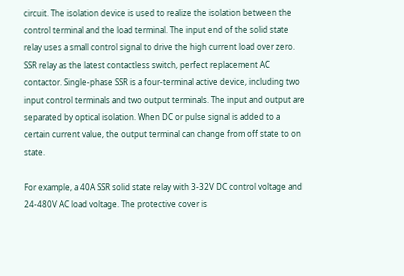circuit. The isolation device is used to realize the isolation between the control terminal and the load terminal. The input end of the solid state relay uses a small control signal to drive the high current load over zero. SSR relay as the latest contactless switch, perfect replacement AC contactor. Single-phase SSR is a four-terminal active device, including two input control terminals and two output terminals. The input and output are separated by optical isolation. When DC or pulse signal is added to a certain current value, the output terminal can change from off state to on state.

For example, a 40A SSR solid state relay with 3-32V DC control voltage and 24-480V AC load voltage. The protective cover is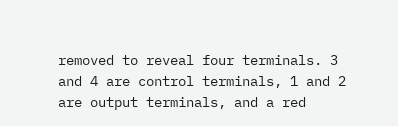removed to reveal four terminals. 3 and 4 are control terminals, 1 and 2 are output terminals, and a red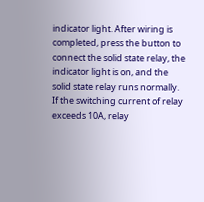indicator light. After wiring is completed, press the button to connect the solid state relay, the indicator light is on, and the solid state relay runs normally. If the switching current of relay exceeds 10A, relay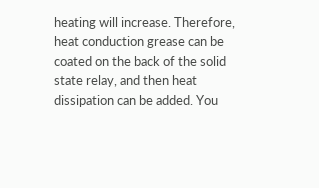heating will increase. Therefore, heat conduction grease can be coated on the back of the solid state relay, and then heat dissipation can be added. You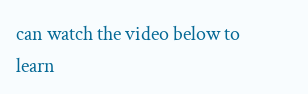can watch the video below to learn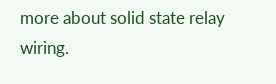more about solid state relay wiring.